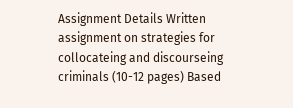Assignment Details Written assignment on strategies for collocateing and discourseing criminals (10-12 pages) Based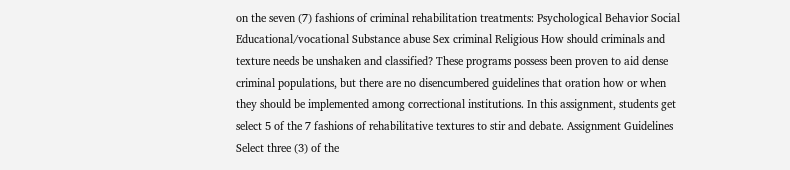on the seven (7) fashions of criminal rehabilitation treatments: Psychological Behavior Social Educational/vocational Substance abuse Sex criminal Religious How should criminals and texture needs be unshaken and classified? These programs possess been proven to aid dense criminal populations, but there are no disencumbered guidelines that oration how or when they should be implemented among correctional institutions. In this assignment, students get select 5 of the 7 fashions of rehabilitative textures to stir and debate. Assignment Guidelines Select three (3) of the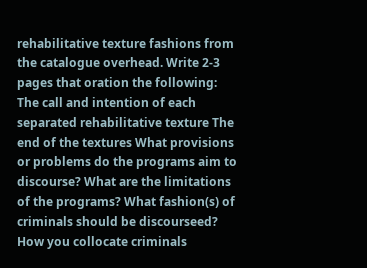rehabilitative texture fashions from the catalogue overhead. Write 2-3 pages that oration the following: The call and intention of each separated rehabilitative texture The end of the textures What provisions or problems do the programs aim to discourse? What are the limitations of the programs? What fashion(s) of criminals should be discourseed? How you collocate criminals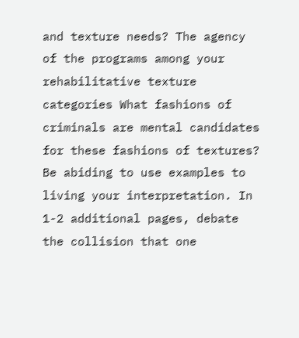and texture needs? The agency of the programs among your rehabilitative texture categories What fashions of criminals are mental candidates for these fashions of textures? Be abiding to use examples to living your interpretation. In 1-2 additional pages, debate the collision that one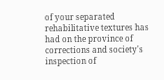of your separated rehabilitative textures has had on the province of corrections and society's inspection of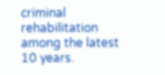criminal rehabilitation among the latest 10 years.